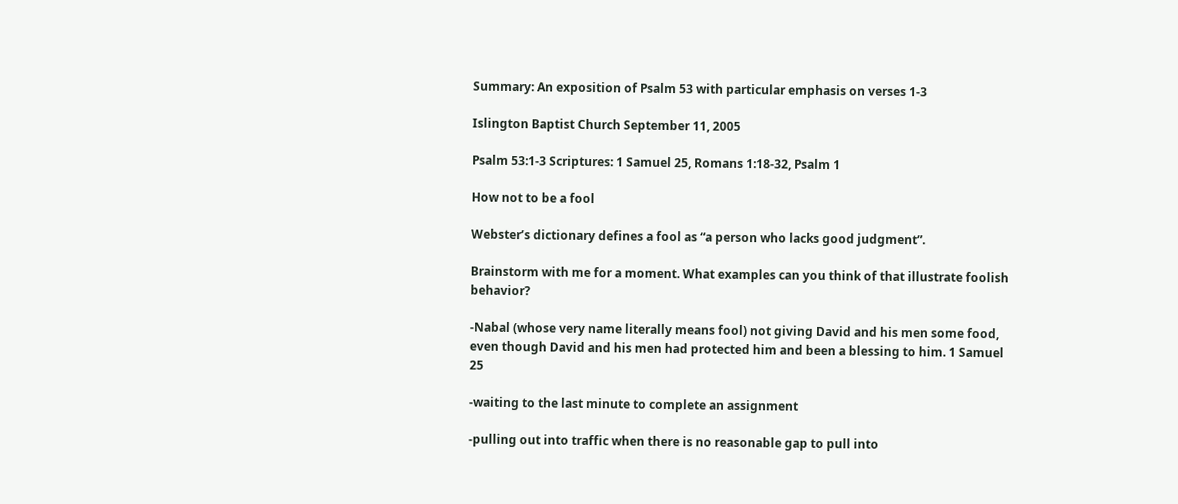Summary: An exposition of Psalm 53 with particular emphasis on verses 1-3

Islington Baptist Church September 11, 2005

Psalm 53:1-3 Scriptures: 1 Samuel 25, Romans 1:18-32, Psalm 1

How not to be a fool

Webster’s dictionary defines a fool as “a person who lacks good judgment”.

Brainstorm with me for a moment. What examples can you think of that illustrate foolish behavior?

-Nabal (whose very name literally means fool) not giving David and his men some food, even though David and his men had protected him and been a blessing to him. 1 Samuel 25

-waiting to the last minute to complete an assignment

-pulling out into traffic when there is no reasonable gap to pull into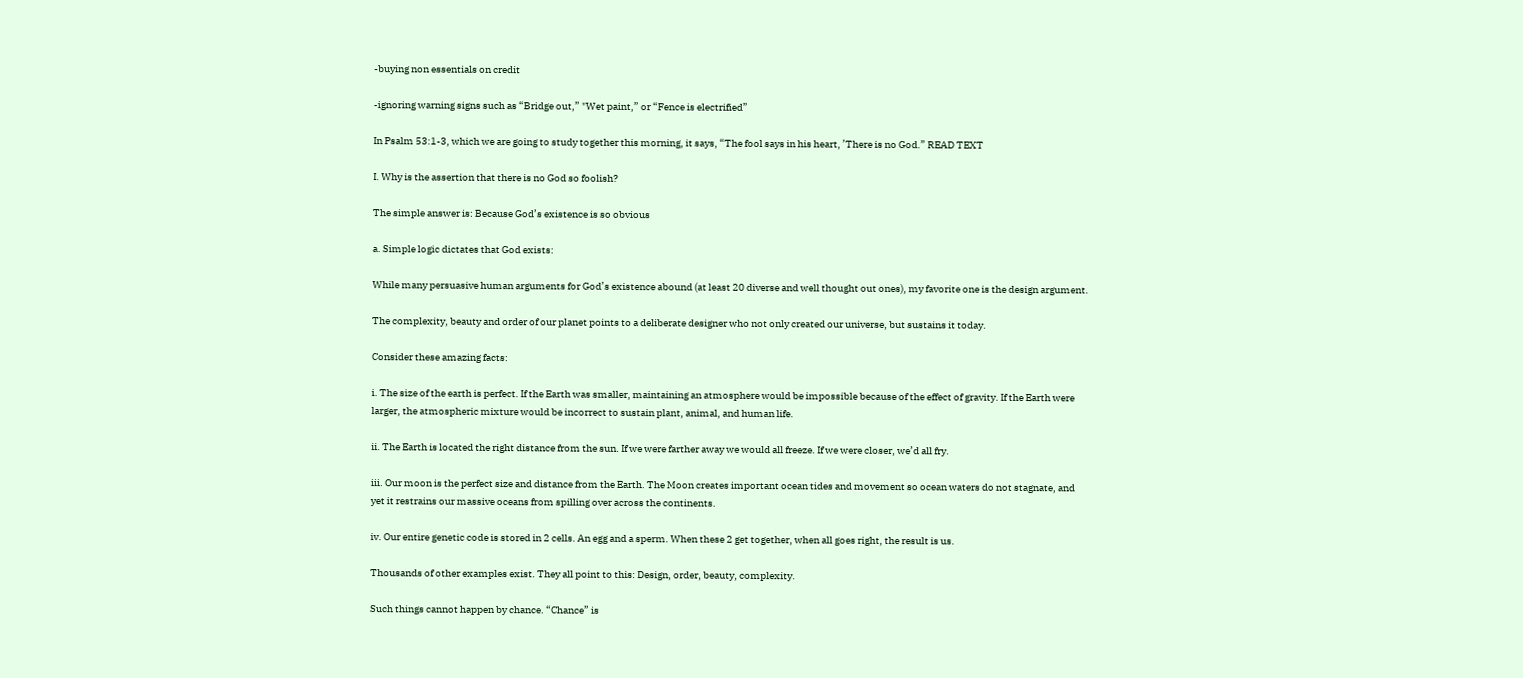-buying non essentials on credit

-ignoring warning signs such as “Bridge out,” "Wet paint,” or “Fence is electrified”

In Psalm 53:1-3, which we are going to study together this morning, it says, “The fool says in his heart, ’There is no God.” READ TEXT

I. Why is the assertion that there is no God so foolish?

The simple answer is: Because God’s existence is so obvious

a. Simple logic dictates that God exists:

While many persuasive human arguments for God’s existence abound (at least 20 diverse and well thought out ones), my favorite one is the design argument.

The complexity, beauty and order of our planet points to a deliberate designer who not only created our universe, but sustains it today.

Consider these amazing facts:

i. The size of the earth is perfect. If the Earth was smaller, maintaining an atmosphere would be impossible because of the effect of gravity. If the Earth were larger, the atmospheric mixture would be incorrect to sustain plant, animal, and human life.

ii. The Earth is located the right distance from the sun. If we were farther away we would all freeze. If we were closer, we’d all fry.

iii. Our moon is the perfect size and distance from the Earth. The Moon creates important ocean tides and movement so ocean waters do not stagnate, and yet it restrains our massive oceans from spilling over across the continents.

iv. Our entire genetic code is stored in 2 cells. An egg and a sperm. When these 2 get together, when all goes right, the result is us.

Thousands of other examples exist. They all point to this: Design, order, beauty, complexity.

Such things cannot happen by chance. “Chance” is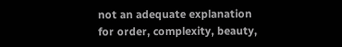not an adequate explanation for order, complexity, beauty,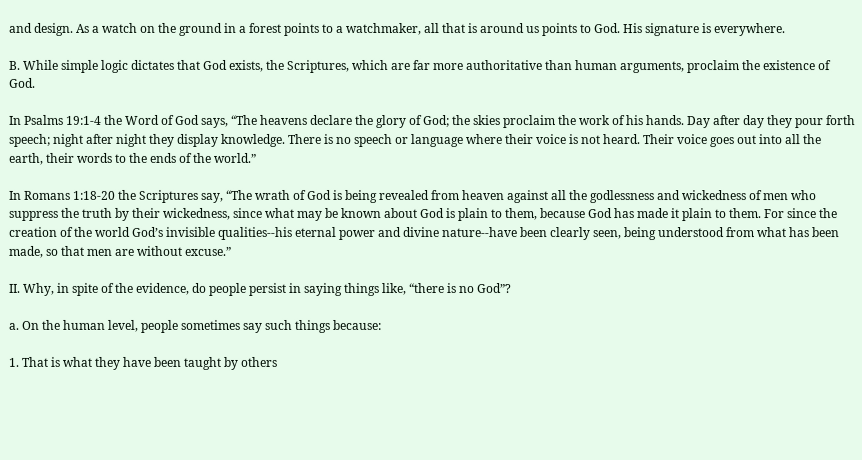and design. As a watch on the ground in a forest points to a watchmaker, all that is around us points to God. His signature is everywhere.

B. While simple logic dictates that God exists, the Scriptures, which are far more authoritative than human arguments, proclaim the existence of God.

In Psalms 19:1-4 the Word of God says, “The heavens declare the glory of God; the skies proclaim the work of his hands. Day after day they pour forth speech; night after night they display knowledge. There is no speech or language where their voice is not heard. Their voice goes out into all the earth, their words to the ends of the world.”

In Romans 1:18-20 the Scriptures say, “The wrath of God is being revealed from heaven against all the godlessness and wickedness of men who suppress the truth by their wickedness, since what may be known about God is plain to them, because God has made it plain to them. For since the creation of the world God’s invisible qualities--his eternal power and divine nature--have been clearly seen, being understood from what has been made, so that men are without excuse.”

II. Why, in spite of the evidence, do people persist in saying things like, “there is no God”?

a. On the human level, people sometimes say such things because:

1. That is what they have been taught by others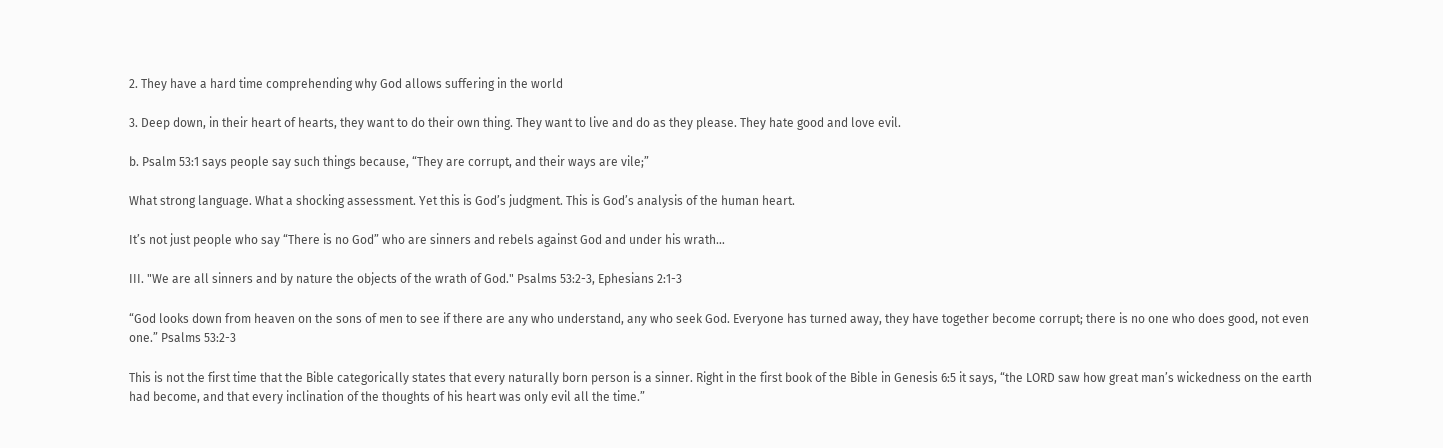2. They have a hard time comprehending why God allows suffering in the world

3. Deep down, in their heart of hearts, they want to do their own thing. They want to live and do as they please. They hate good and love evil.

b. Psalm 53:1 says people say such things because, “They are corrupt, and their ways are vile;”

What strong language. What a shocking assessment. Yet this is God’s judgment. This is God’s analysis of the human heart.

It’s not just people who say “There is no God” who are sinners and rebels against God and under his wrath…

III. "We are all sinners and by nature the objects of the wrath of God." Psalms 53:2-3, Ephesians 2:1-3

“God looks down from heaven on the sons of men to see if there are any who understand, any who seek God. Everyone has turned away, they have together become corrupt; there is no one who does good, not even one.” Psalms 53:2-3

This is not the first time that the Bible categorically states that every naturally born person is a sinner. Right in the first book of the Bible in Genesis 6:5 it says, “the LORD saw how great man’s wickedness on the earth had become, and that every inclination of the thoughts of his heart was only evil all the time.”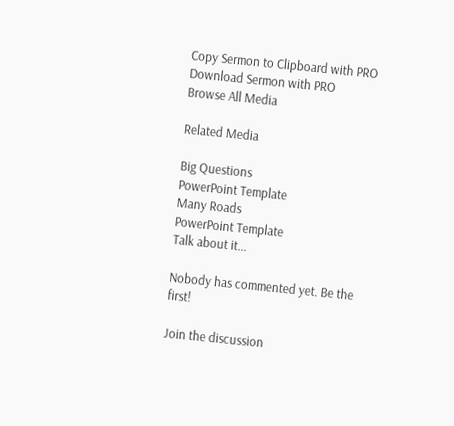Copy Sermon to Clipboard with PRO Download Sermon with PRO
Browse All Media

Related Media

Big Questions
PowerPoint Template
Many Roads
PowerPoint Template
Talk about it...

Nobody has commented yet. Be the first!

Join the discussion